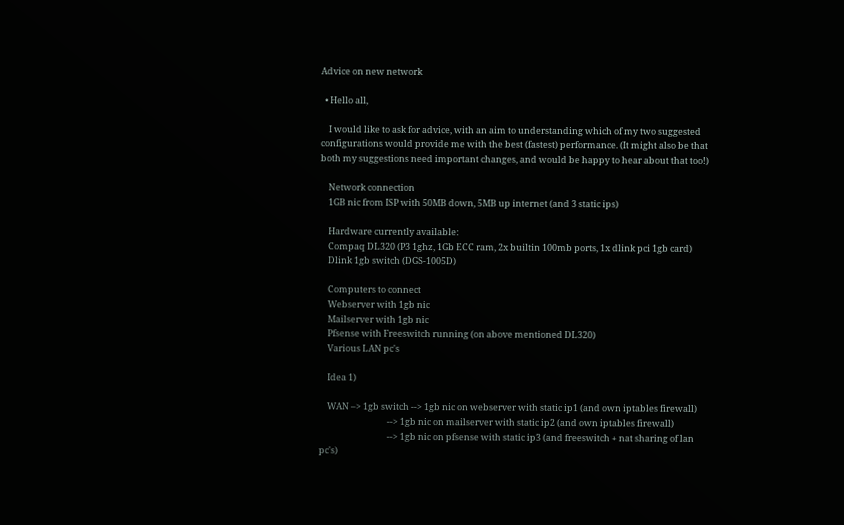Advice on new network

  • Hello all,

    I would like to ask for advice, with an aim to understanding which of my two suggested configurations would provide me with the best (fastest) performance. (It might also be that both my suggestions need important changes, and would be happy to hear about that too!)

    Network connection
    1GB nic from ISP with 50MB down, 5MB up internet (and 3 static ips)

    Hardware currently available:
    Compaq DL320 (P3 1ghz, 1Gb ECC ram, 2x builtin 100mb ports, 1x dlink pci 1gb card)
    Dlink 1gb switch (DGS-1005D)

    Computers to connect
    Webserver with 1gb nic
    Mailserver with 1gb nic
    Pfsense with Freeswitch running (on above mentioned DL320)
    Various LAN pc's

    Idea 1)

    WAN –> 1gb switch --> 1gb nic on webserver with static ip1 (and own iptables firewall)
                                  --> 1gb nic on mailserver with static ip2 (and own iptables firewall)
                                  --> 1gb nic on pfsense with static ip3 (and freeswitch + nat sharing of lan pc's)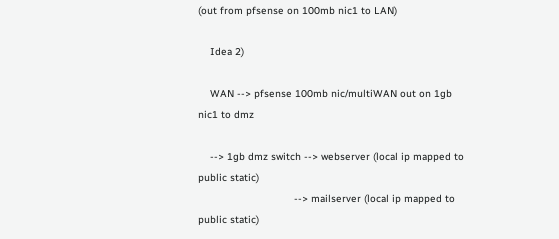(out from pfsense on 100mb nic1 to LAN)

    Idea 2)

    WAN --> pfsense 100mb nic/multiWAN out on 1gb nic1 to dmz

    --> 1gb dmz switch --> webserver (local ip mapped to public static)
                                --> mailserver (local ip mapped to public static)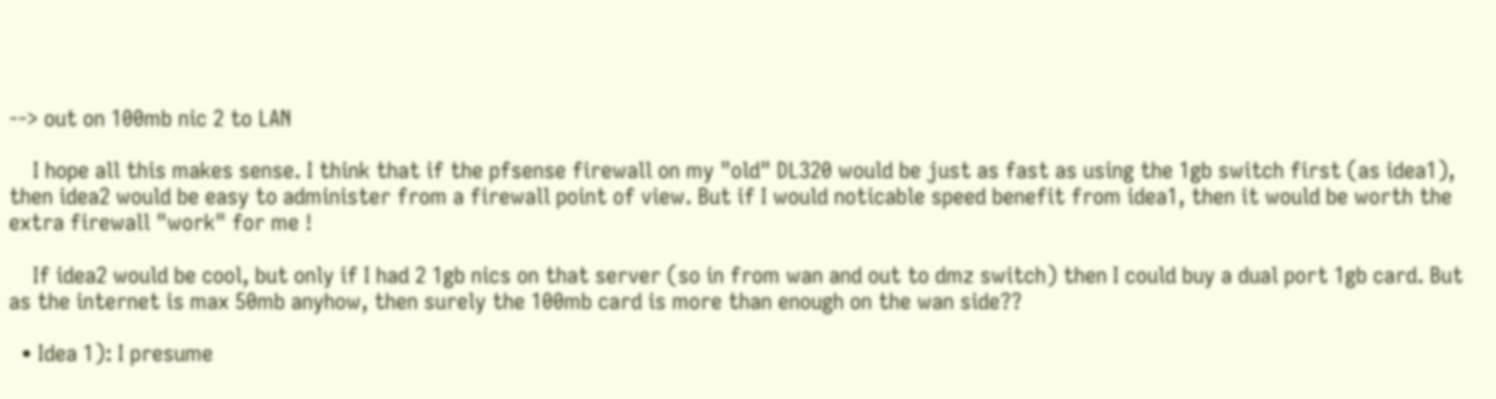--> out on 100mb nic 2 to LAN

    I hope all this makes sense. I think that if the pfsense firewall on my "old" DL320 would be just as fast as using the 1gb switch first (as idea1), then idea2 would be easy to administer from a firewall point of view. But if I would noticable speed benefit from idea1, then it would be worth the extra firewall "work" for me !

    If idea2 would be cool, but only if I had 2 1gb nics on that server (so in from wan and out to dmz switch) then I could buy a dual port 1gb card. But as the internet is max 50mb anyhow, then surely the 100mb card is more than enough on the wan side??

  • Idea 1): I presume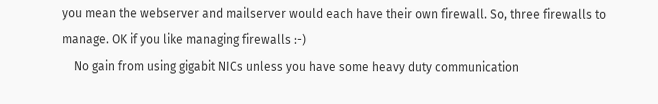you mean the webserver and mailserver would each have their own firewall. So, three firewalls to manage. OK if you like managing firewalls :-)
    No gain from using gigabit NICs unless you have some heavy duty communication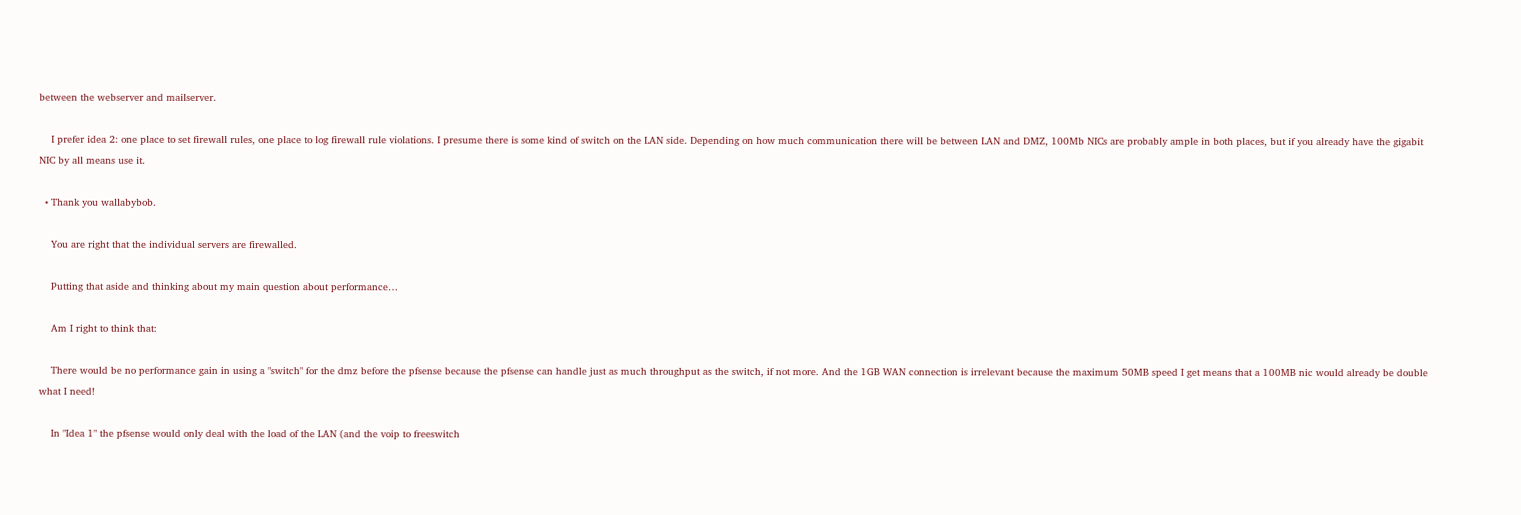between the webserver and mailserver.

    I prefer idea 2: one place to set firewall rules, one place to log firewall rule violations. I presume there is some kind of switch on the LAN side. Depending on how much communication there will be between LAN and DMZ, 100Mb NICs are probably ample in both places, but if you already have the gigabit NIC by all means use it.

  • Thank you wallabybob.

    You are right that the individual servers are firewalled.

    Putting that aside and thinking about my main question about performance…

    Am I right to think that:

    There would be no performance gain in using a "switch" for the dmz before the pfsense because the pfsense can handle just as much throughput as the switch, if not more. And the 1GB WAN connection is irrelevant because the maximum 50MB speed I get means that a 100MB nic would already be double what I need!

    In "Idea 1" the pfsense would only deal with the load of the LAN (and the voip to freeswitch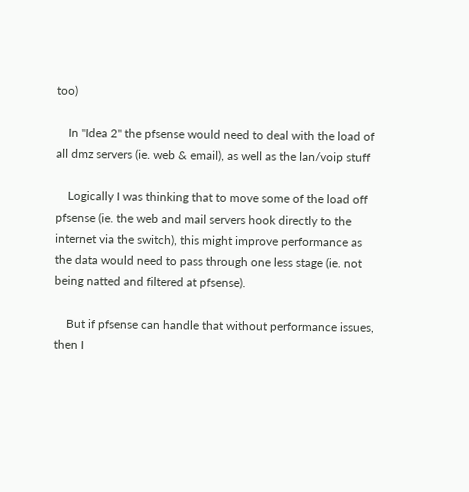too)

    In "Idea 2" the pfsense would need to deal with the load of all dmz servers (ie. web & email), as well as the lan/voip stuff

    Logically I was thinking that to move some of the load off pfsense (ie. the web and mail servers hook directly to the internet via the switch), this might improve performance as the data would need to pass through one less stage (ie. not being natted and filtered at pfsense).

    But if pfsense can handle that without performance issues, then I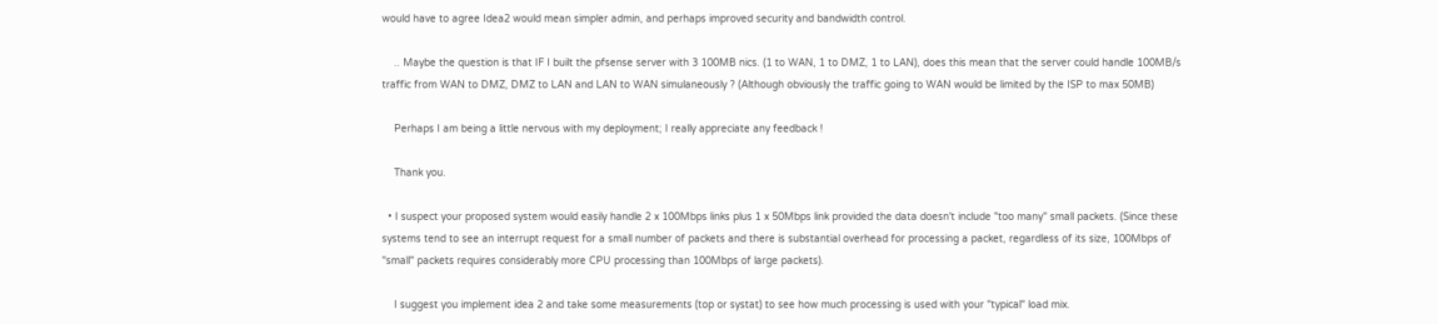would have to agree Idea2 would mean simpler admin, and perhaps improved security and bandwidth control.

    .. Maybe the question is that IF I built the pfsense server with 3 100MB nics. (1 to WAN, 1 to DMZ, 1 to LAN), does this mean that the server could handle 100MB/s traffic from WAN to DMZ, DMZ to LAN and LAN to WAN simulaneously ? (Although obviously the traffic going to WAN would be limited by the ISP to max 50MB)

    Perhaps I am being a little nervous with my deployment; I really appreciate any feedback !

    Thank you.

  • I suspect your proposed system would easily handle 2 x 100Mbps links plus 1 x 50Mbps link provided the data doesn't include "too many" small packets. (Since these systems tend to see an interrupt request for a small number of packets and there is substantial overhead for processing a packet, regardless of its size, 100Mbps of "small" packets requires considerably more CPU processing than 100Mbps of large packets).

    I suggest you implement idea 2 and take some measurements (top or systat) to see how much processing is used with your "typical" load mix.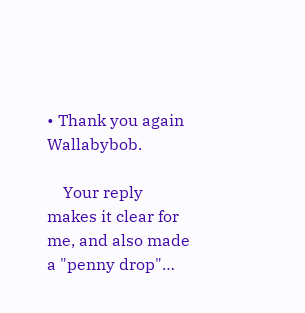• Thank you again Wallabybob.

    Your reply makes it clear for me, and also made a "penny drop"…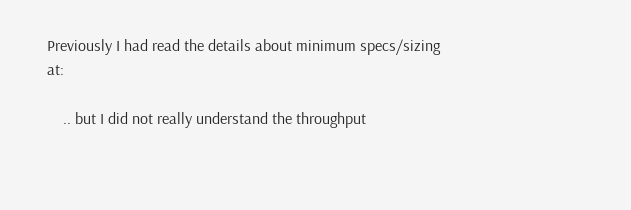Previously I had read the details about minimum specs/sizing at:

    .. but I did not really understand the throughput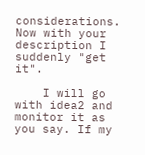considerations. Now with your description I suddenly "get it".

    I will go with idea2 and monitor it as you say. If my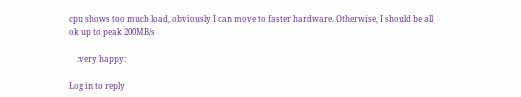cpu shows too much load, obviously I can move to faster hardware. Otherwise, I should be all ok up to peak 200MB/s

    :very happy:

Log in to reply